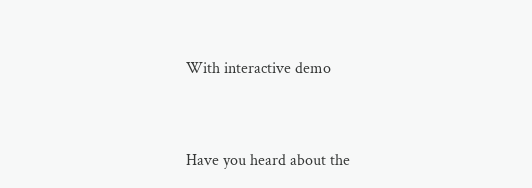With interactive demo


Have you heard about the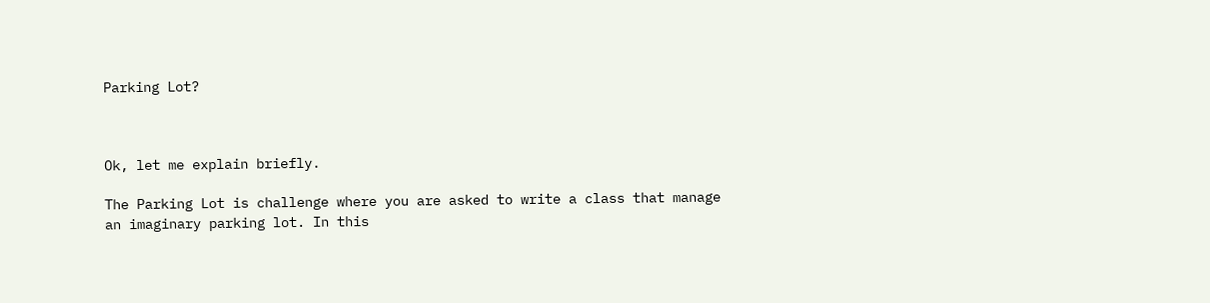Parking Lot?



Ok, let me explain briefly.

The Parking Lot is challenge where you are asked to write a class that manage an imaginary parking lot. In this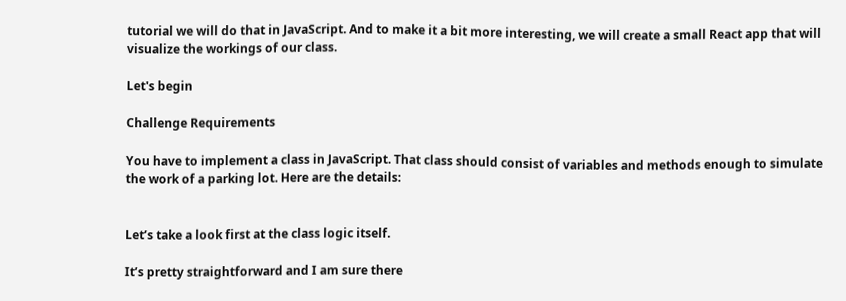tutorial we will do that in JavaScript. And to make it a bit more interesting, we will create a small React app that will visualize the workings of our class.

Let's begin

Challenge Requirements

You have to implement a class in JavaScript. That class should consist of variables and methods enough to simulate the work of a parking lot. Here are the details:


Let’s take a look first at the class logic itself.

It’s pretty straightforward and I am sure there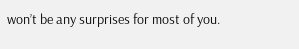won’t be any surprises for most of you.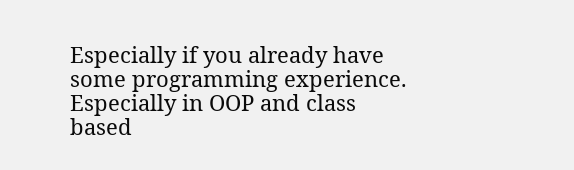Especially if you already have some programming experience. Especially in OOP and class based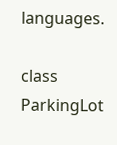languages.

class ParkingLot